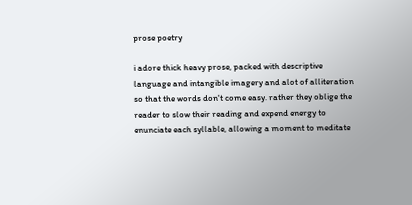prose poetry

i adore thick heavy prose, packed with descriptive language and intangible imagery and alot of alliteration so that the words don't come easy. rather they oblige the reader to slow their reading and expend energy to enunciate each syllable, allowing a moment to meditate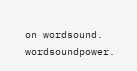on wordsound. wordsoundpower.